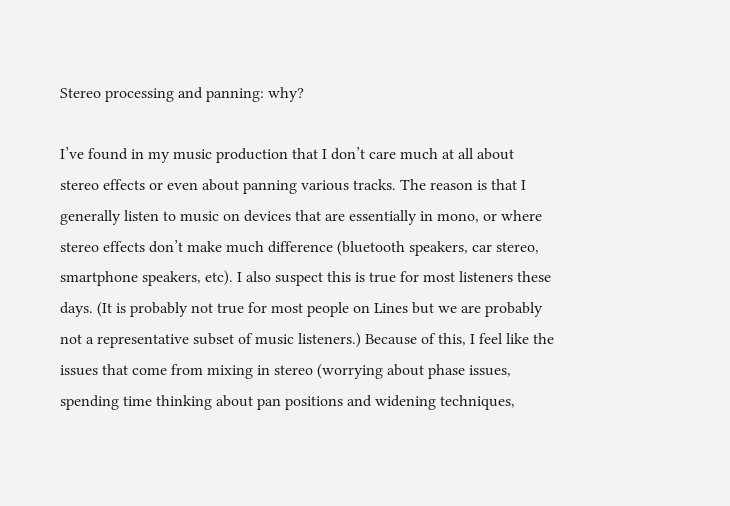Stereo processing and panning: why?

I’ve found in my music production that I don’t care much at all about stereo effects or even about panning various tracks. The reason is that I generally listen to music on devices that are essentially in mono, or where stereo effects don’t make much difference (bluetooth speakers, car stereo, smartphone speakers, etc). I also suspect this is true for most listeners these days. (It is probably not true for most people on Lines but we are probably not a representative subset of music listeners.) Because of this, I feel like the issues that come from mixing in stereo (worrying about phase issues, spending time thinking about pan positions and widening techniques,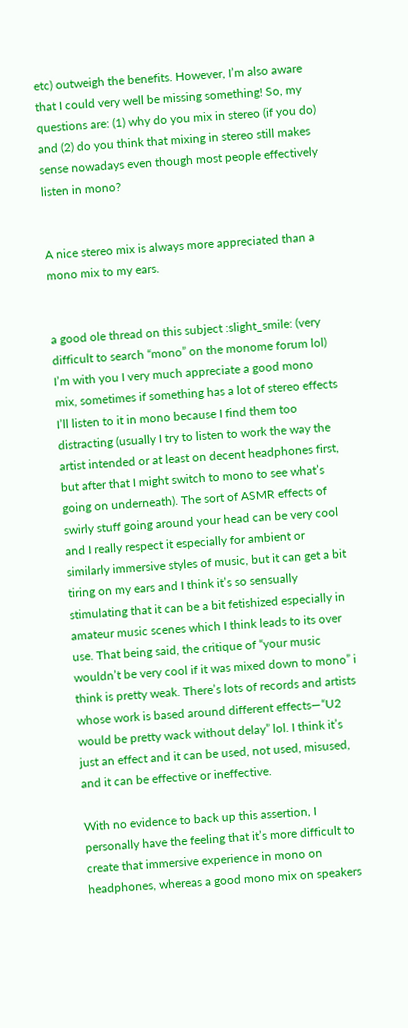etc) outweigh the benefits. However, I’m also aware that I could very well be missing something! So, my questions are: (1) why do you mix in stereo (if you do) and (2) do you think that mixing in stereo still makes sense nowadays even though most people effectively listen in mono?


A nice stereo mix is always more appreciated than a mono mix to my ears.


a good ole thread on this subject :slight_smile: (very difficult to search “mono” on the monome forum lol) I’m with you I very much appreciate a good mono mix, sometimes if something has a lot of stereo effects I’ll listen to it in mono because I find them too distracting (usually I try to listen to work the way the artist intended or at least on decent headphones first, but after that I might switch to mono to see what’s going on underneath). The sort of ASMR effects of swirly stuff going around your head can be very cool and I really respect it especially for ambient or similarly immersive styles of music, but it can get a bit tiring on my ears and I think it’s so sensually stimulating that it can be a bit fetishized especially in amateur music scenes which I think leads to its over use. That being said, the critique of “your music wouldn’t be very cool if it was mixed down to mono” i think is pretty weak. There’s lots of records and artists whose work is based around different effects—“U2 would be pretty wack without delay” lol. I think it’s just an effect and it can be used, not used, misused, and it can be effective or ineffective.

With no evidence to back up this assertion, I personally have the feeling that it’s more difficult to create that immersive experience in mono on headphones, whereas a good mono mix on speakers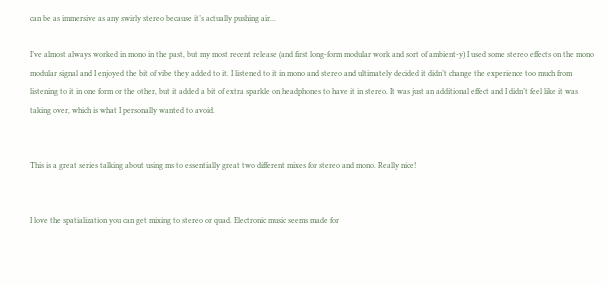can be as immersive as any swirly stereo because it’s actually pushing air…

I’ve almost always worked in mono in the past, but my most recent release (and first long-form modular work and sort of ambient-y) I used some stereo effects on the mono modular signal and I enjoyed the bit of vibe they added to it. I listened to it in mono and stereo and ultimately decided it didn’t change the experience too much from listening to it in one form or the other, but it added a bit of extra sparkle on headphones to have it in stereo. It was just an additional effect and I didn’t feel like it was taking over, which is what I personally wanted to avoid.


This is a great series talking about using ms to essentially great two different mixes for stereo and mono. Really nice!


I love the spatialization you can get mixing to stereo or quad. Electronic music seems made for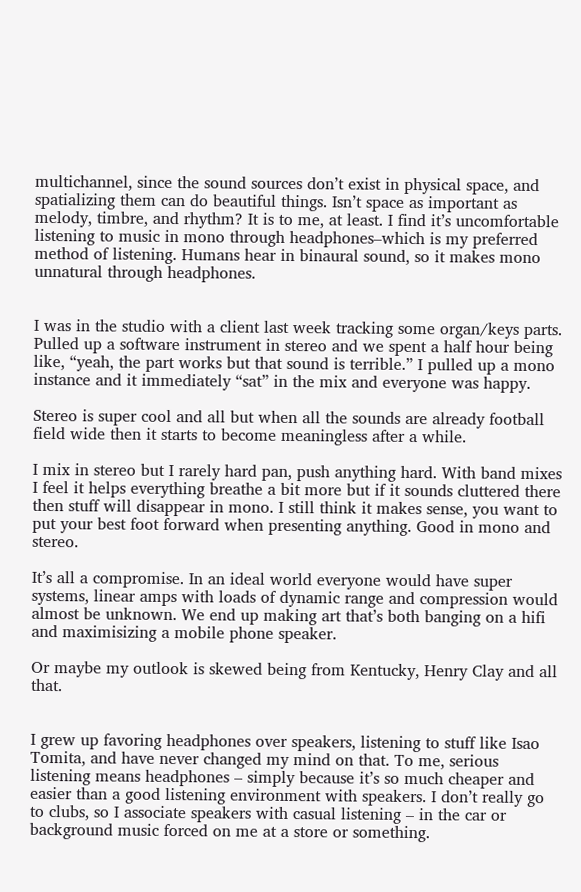multichannel, since the sound sources don’t exist in physical space, and spatializing them can do beautiful things. Isn’t space as important as melody, timbre, and rhythm? It is to me, at least. I find it’s uncomfortable listening to music in mono through headphones–which is my preferred method of listening. Humans hear in binaural sound, so it makes mono unnatural through headphones.


I was in the studio with a client last week tracking some organ/keys parts. Pulled up a software instrument in stereo and we spent a half hour being like, “yeah, the part works but that sound is terrible.” I pulled up a mono instance and it immediately “sat” in the mix and everyone was happy.

Stereo is super cool and all but when all the sounds are already football field wide then it starts to become meaningless after a while.

I mix in stereo but I rarely hard pan, push anything hard. With band mixes I feel it helps everything breathe a bit more but if it sounds cluttered there then stuff will disappear in mono. I still think it makes sense, you want to put your best foot forward when presenting anything. Good in mono and stereo.

It’s all a compromise. In an ideal world everyone would have super systems, linear amps with loads of dynamic range and compression would almost be unknown. We end up making art that’s both banging on a hifi and maximisizing a mobile phone speaker.

Or maybe my outlook is skewed being from Kentucky, Henry Clay and all that.


I grew up favoring headphones over speakers, listening to stuff like Isao Tomita, and have never changed my mind on that. To me, serious listening means headphones – simply because it’s so much cheaper and easier than a good listening environment with speakers. I don’t really go to clubs, so I associate speakers with casual listening – in the car or background music forced on me at a store or something.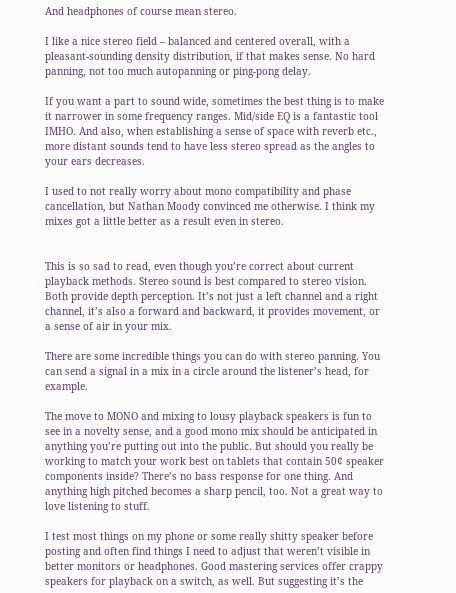And headphones of course mean stereo.

I like a nice stereo field – balanced and centered overall, with a pleasant-sounding density distribution, if that makes sense. No hard panning, not too much autopanning or ping-pong delay.

If you want a part to sound wide, sometimes the best thing is to make it narrower in some frequency ranges. Mid/side EQ is a fantastic tool IMHO. And also, when establishing a sense of space with reverb etc., more distant sounds tend to have less stereo spread as the angles to your ears decreases.

I used to not really worry about mono compatibility and phase cancellation, but Nathan Moody convinced me otherwise. I think my mixes got a little better as a result even in stereo.


This is so sad to read, even though you’re correct about current playback methods. Stereo sound is best compared to stereo vision. Both provide depth perception. It’s not just a left channel and a right channel, it’s also a forward and backward, it provides movement, or a sense of air in your mix.

There are some incredible things you can do with stereo panning. You can send a signal in a mix in a circle around the listener’s head, for example.

The move to MONO and mixing to lousy playback speakers is fun to see in a novelty sense, and a good mono mix should be anticipated in anything you’re putting out into the public. But should you really be working to match your work best on tablets that contain 50¢ speaker components inside? There’s no bass response for one thing. And anything high pitched becomes a sharp pencil, too. Not a great way to love listening to stuff.

I test most things on my phone or some really shitty speaker before posting and often find things I need to adjust that weren’t visible in better monitors or headphones. Good mastering services offer crappy speakers for playback on a switch, as well. But suggesting it’s the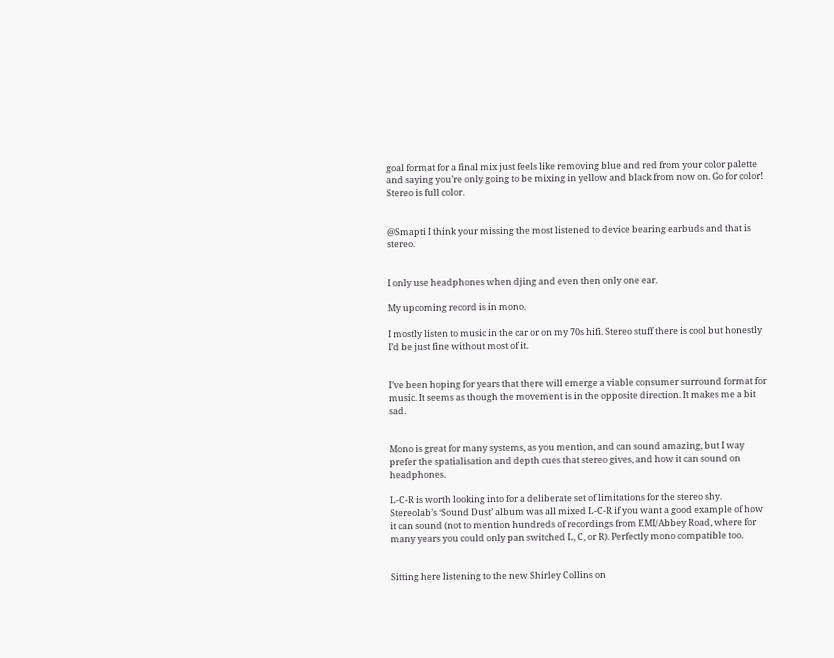goal format for a final mix just feels like removing blue and red from your color palette and saying you’re only going to be mixing in yellow and black from now on. Go for color! Stereo is full color.


@Smapti I think your missing the most listened to device bearing earbuds and that is stereo.


I only use headphones when djing and even then only one ear.

My upcoming record is in mono.

I mostly listen to music in the car or on my 70s hifi. Stereo stuff there is cool but honestly I’d be just fine without most of it.


I’ve been hoping for years that there will emerge a viable consumer surround format for music. It seems as though the movement is in the opposite direction. It makes me a bit sad.


Mono is great for many systems, as you mention, and can sound amazing, but I way prefer the spatialisation and depth cues that stereo gives, and how it can sound on headphones.

L-C-R is worth looking into for a deliberate set of limitations for the stereo shy. Stereolab’s ‘Sound Dust’ album was all mixed L-C-R if you want a good example of how it can sound (not to mention hundreds of recordings from EMI/Abbey Road, where for many years you could only pan switched L, C, or R). Perfectly mono compatible too.


Sitting here listening to the new Shirley Collins on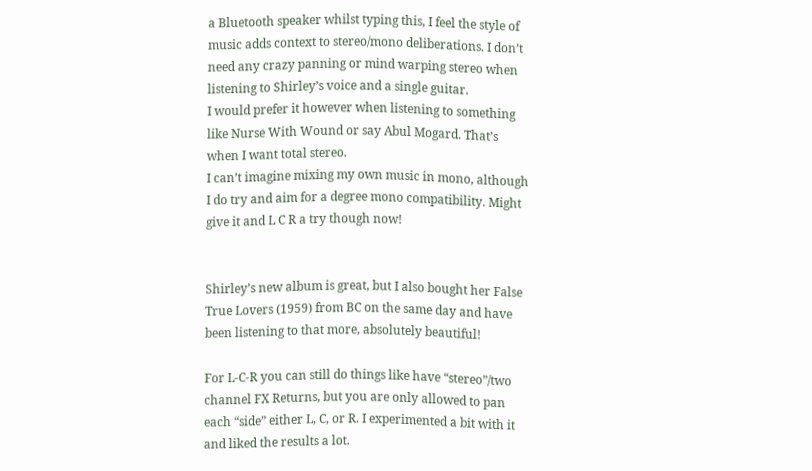a Bluetooth speaker whilst typing this, I feel the style of music adds context to stereo/mono deliberations. I don’t need any crazy panning or mind warping stereo when listening to Shirley’s voice and a single guitar.
I would prefer it however when listening to something like Nurse With Wound or say Abul Mogard. That’s when I want total stereo.
I can’t imagine mixing my own music in mono, although I do try and aim for a degree mono compatibility. Might give it and L C R a try though now!


Shirley’s new album is great, but I also bought her False True Lovers (1959) from BC on the same day and have been listening to that more, absolutely beautiful!

For L-C-R you can still do things like have “stereo”/two channel FX Returns, but you are only allowed to pan each “side” either L, C, or R. I experimented a bit with it and liked the results a lot.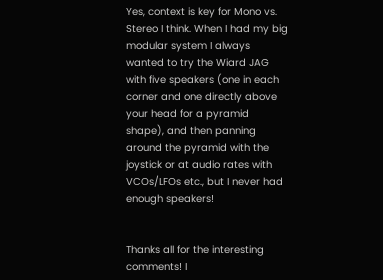Yes, context is key for Mono vs. Stereo I think. When I had my big modular system I always wanted to try the Wiard JAG with five speakers (one in each corner and one directly above your head for a pyramid shape), and then panning around the pyramid with the joystick or at audio rates with VCOs/LFOs etc., but I never had enough speakers!


Thanks all for the interesting comments! I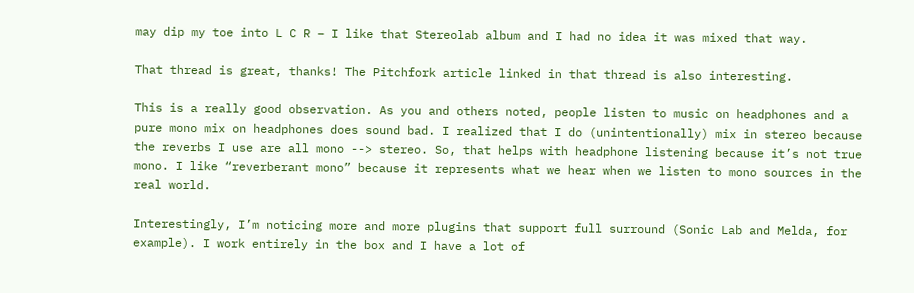may dip my toe into L C R – I like that Stereolab album and I had no idea it was mixed that way.

That thread is great, thanks! The Pitchfork article linked in that thread is also interesting.

This is a really good observation. As you and others noted, people listen to music on headphones and a pure mono mix on headphones does sound bad. I realized that I do (unintentionally) mix in stereo because the reverbs I use are all mono --> stereo. So, that helps with headphone listening because it’s not true mono. I like “reverberant mono” because it represents what we hear when we listen to mono sources in the real world.

Interestingly, I’m noticing more and more plugins that support full surround (Sonic Lab and Melda, for example). I work entirely in the box and I have a lot of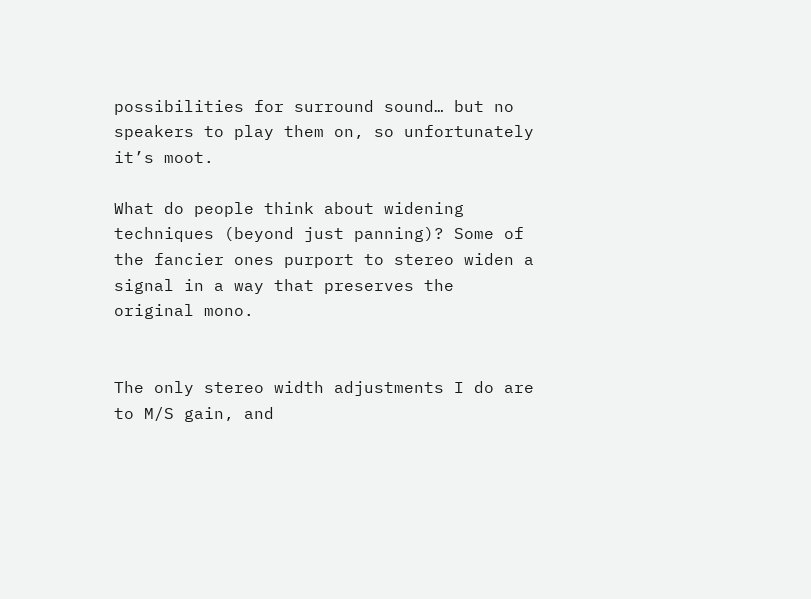possibilities for surround sound… but no speakers to play them on, so unfortunately it’s moot.

What do people think about widening techniques (beyond just panning)? Some of the fancier ones purport to stereo widen a signal in a way that preserves the original mono.


The only stereo width adjustments I do are to M/S gain, and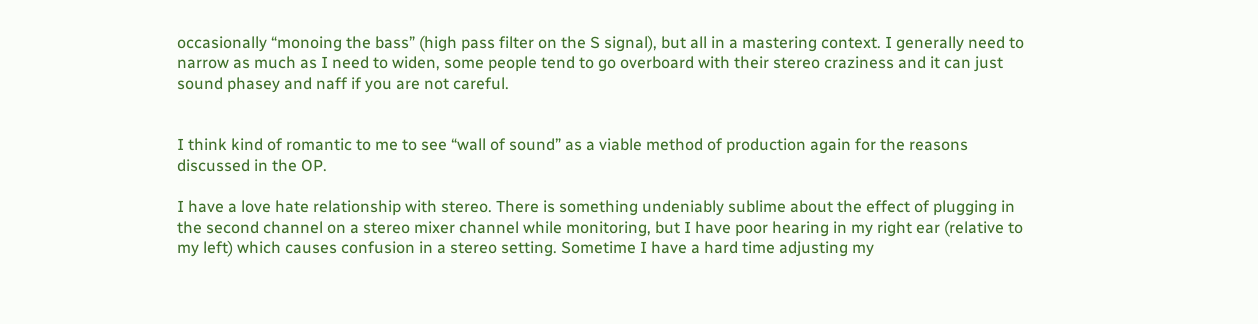occasionally “monoing the bass” (high pass filter on the S signal), but all in a mastering context. I generally need to narrow as much as I need to widen, some people tend to go overboard with their stereo craziness and it can just sound phasey and naff if you are not careful.


I think kind of romantic to me to see “wall of sound” as a viable method of production again for the reasons discussed in the OP.

I have a love hate relationship with stereo. There is something undeniably sublime about the effect of plugging in the second channel on a stereo mixer channel while monitoring, but I have poor hearing in my right ear (relative to my left) which causes confusion in a stereo setting. Sometime I have a hard time adjusting my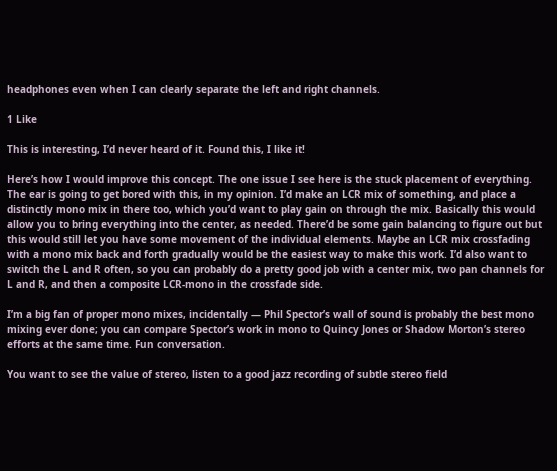headphones even when I can clearly separate the left and right channels.

1 Like

This is interesting, I’d never heard of it. Found this, I like it!

Here’s how I would improve this concept. The one issue I see here is the stuck placement of everything. The ear is going to get bored with this, in my opinion. I’d make an LCR mix of something, and place a distinctly mono mix in there too, which you’d want to play gain on through the mix. Basically this would allow you to bring everything into the center, as needed. There’d be some gain balancing to figure out but this would still let you have some movement of the individual elements. Maybe an LCR mix crossfading with a mono mix back and forth gradually would be the easiest way to make this work. I’d also want to switch the L and R often, so you can probably do a pretty good job with a center mix, two pan channels for L and R, and then a composite LCR-mono in the crossfade side.

I’m a big fan of proper mono mixes, incidentally — Phil Spector’s wall of sound is probably the best mono mixing ever done; you can compare Spector’s work in mono to Quincy Jones or Shadow Morton’s stereo efforts at the same time. Fun conversation.

You want to see the value of stereo, listen to a good jazz recording of subtle stereo field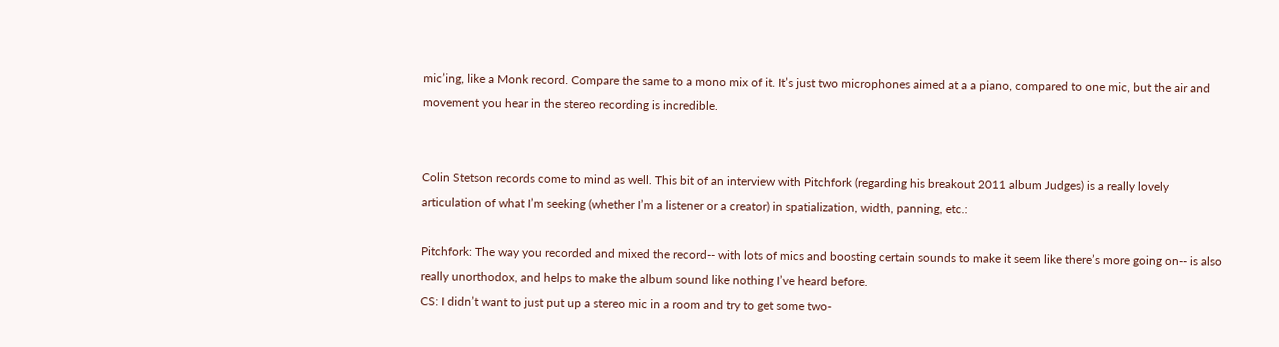mic’ing, like a Monk record. Compare the same to a mono mix of it. It’s just two microphones aimed at a a piano, compared to one mic, but the air and movement you hear in the stereo recording is incredible.


Colin Stetson records come to mind as well. This bit of an interview with Pitchfork (regarding his breakout 2011 album Judges) is a really lovely articulation of what I’m seeking (whether I’m a listener or a creator) in spatialization, width, panning, etc.:

Pitchfork: The way you recorded and mixed the record-- with lots of mics and boosting certain sounds to make it seem like there’s more going on-- is also really unorthodox, and helps to make the album sound like nothing I’ve heard before.
CS: I didn’t want to just put up a stereo mic in a room and try to get some two-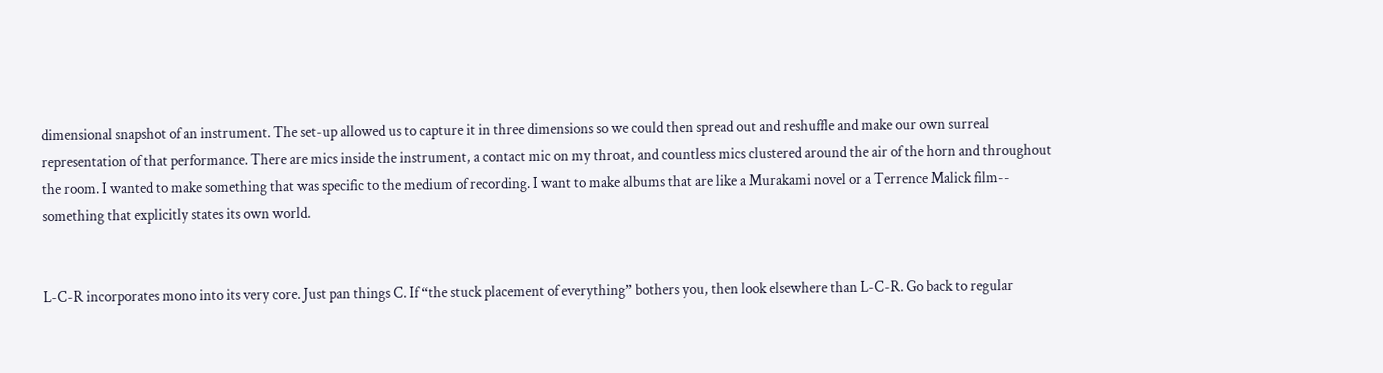dimensional snapshot of an instrument. The set-up allowed us to capture it in three dimensions so we could then spread out and reshuffle and make our own surreal representation of that performance. There are mics inside the instrument, a contact mic on my throat, and countless mics clustered around the air of the horn and throughout the room. I wanted to make something that was specific to the medium of recording. I want to make albums that are like a Murakami novel or a Terrence Malick film-- something that explicitly states its own world.


L-C-R incorporates mono into its very core. Just pan things C. If “the stuck placement of everything” bothers you, then look elsewhere than L-C-R. Go back to regular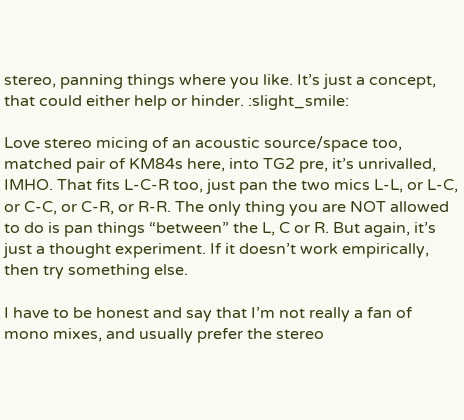stereo, panning things where you like. It’s just a concept, that could either help or hinder. :slight_smile:

Love stereo micing of an acoustic source/space too, matched pair of KM84s here, into TG2 pre, it’s unrivalled, IMHO. That fits L-C-R too, just pan the two mics L-L, or L-C, or C-C, or C-R, or R-R. The only thing you are NOT allowed to do is pan things “between” the L, C or R. But again, it’s just a thought experiment. If it doesn’t work empirically, then try something else.

I have to be honest and say that I’m not really a fan of mono mixes, and usually prefer the stereo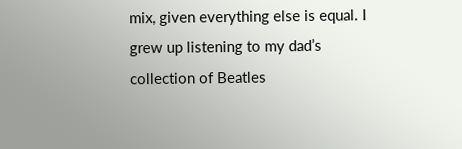mix, given everything else is equal. I grew up listening to my dad’s collection of Beatles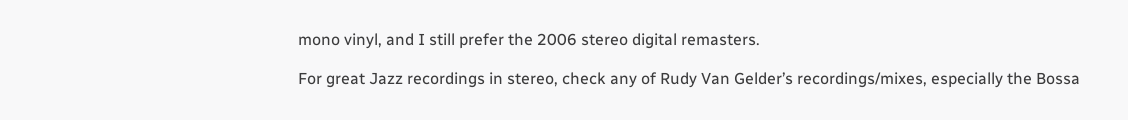mono vinyl, and I still prefer the 2006 stereo digital remasters.

For great Jazz recordings in stereo, check any of Rudy Van Gelder’s recordings/mixes, especially the Bossa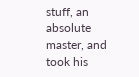stuff, an absolute master, and took his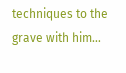techniques to the grave with him…